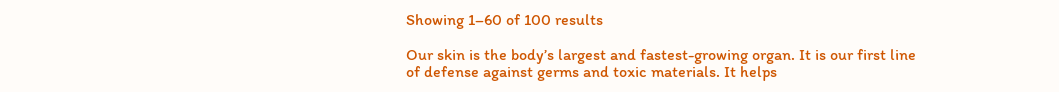Showing 1–60 of 100 results

Our skin is the body’s largest and fastest-growing organ. It is our first line of defense against germs and toxic materials. It helps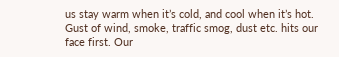us stay warm when it’s cold, and cool when it’s hot. Gust of wind, smoke, traffic smog, dust etc. hits our face first. Our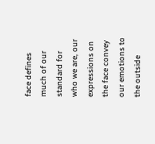face defines much of our standard for who we are, our expressions on the face convey our emotions to the outside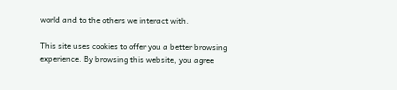world and to the others we interact with.

This site uses cookies to offer you a better browsing experience. By browsing this website, you agree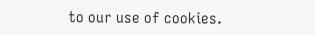to our use of cookies.